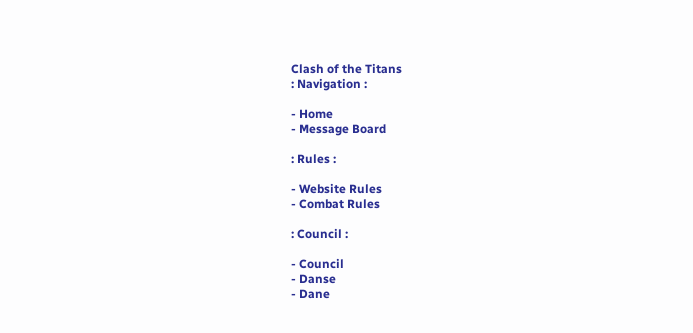Clash of the Titans
: Navigation :

- Home
- Message Board

: Rules :

- Website Rules
- Combat Rules

: Council :

- Council
- Danse
- Dane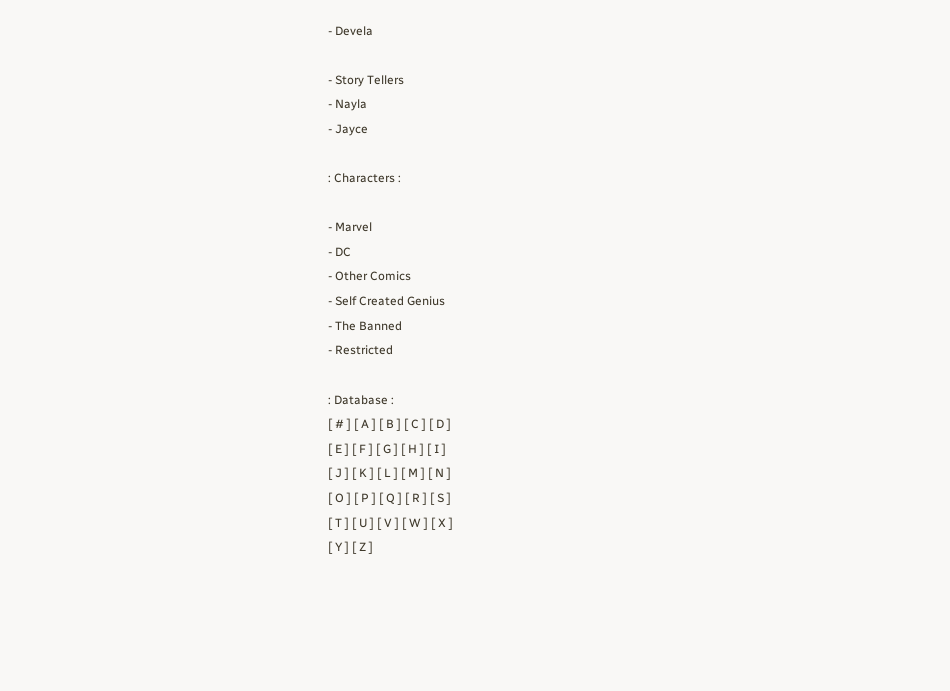- Devela

- Story Tellers
- Nayla
- Jayce

: Characters :

- Marvel
- DC
- Other Comics
- Self Created Genius
- The Banned
- Restricted

: Database :
[ # ] [ A ] [ B ] [ C ] [ D ]
[ E ] [ F ] [ G ] [ H ] [ I ]
[ J ] [ K ] [ L ] [ M ] [ N ]
[ O ] [ P ] [ Q ] [ R ] [ S ]
[ T ] [ U ] [ V ] [ W ] [ X ]
[ Y ] [ Z ]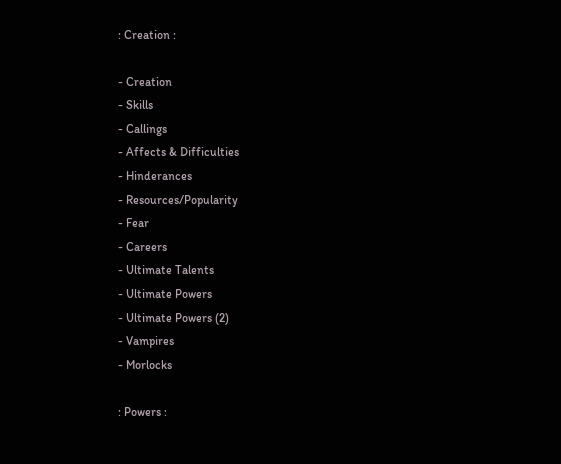: Creation :

- Creation
- Skills
- Callings
- Affects & Difficulties
- Hinderances
- Resources/Popularity
- Fear
- Careers
- Ultimate Talents
- Ultimate Powers
- Ultimate Powers (2)
- Vampires
- Morlocks

: Powers :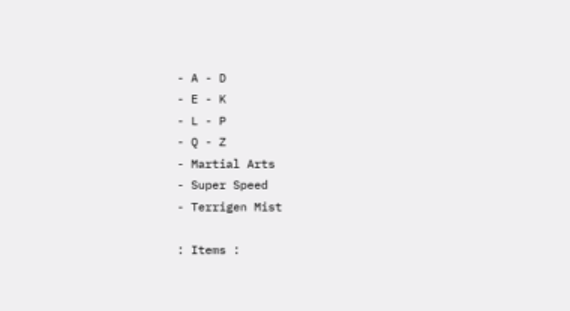- A - D
- E - K
- L - P
- Q - Z
- Martial Arts
- Super Speed
- Terrigen Mist

: Items :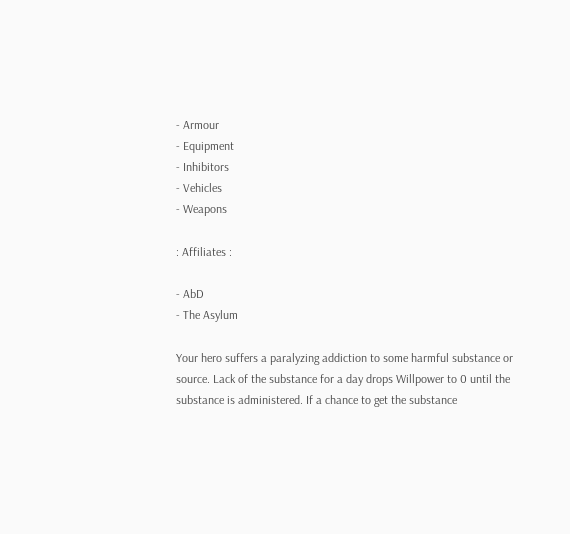- Armour
- Equipment
- Inhibitors
- Vehicles
- Weapons

: Affiliates :

- AbD
- The Asylum

Your hero suffers a paralyzing addiction to some harmful substance or source. Lack of the substance for a day drops Willpower to 0 until the substance is administered. If a chance to get the substance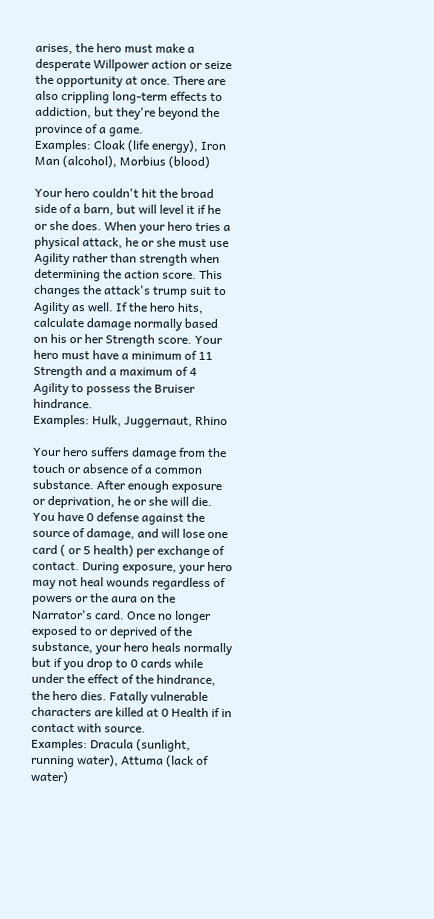arises, the hero must make a desperate Willpower action or seize the opportunity at once. There are also crippling long-term effects to addiction, but they're beyond the province of a game.
Examples: Cloak (life energy), Iron Man (alcohol), Morbius (blood)

Your hero couldn't hit the broad side of a barn, but will level it if he or she does. When your hero tries a physical attack, he or she must use Agility rather than strength when determining the action score. This changes the attack's trump suit to Agility as well. If the hero hits, calculate damage normally based on his or her Strength score. Your hero must have a minimum of 11 Strength and a maximum of 4 Agility to possess the Bruiser hindrance.
Examples: Hulk, Juggernaut, Rhino

Your hero suffers damage from the touch or absence of a common substance. After enough exposure or deprivation, he or she will die. You have 0 defense against the source of damage, and will lose one card ( or 5 health) per exchange of contact. During exposure, your hero may not heal wounds regardless of powers or the aura on the Narrator's card. Once no longer exposed to or deprived of the substance, your hero heals normally but if you drop to 0 cards while under the effect of the hindrance, the hero dies. Fatally vulnerable characters are killed at 0 Health if in contact with source.
Examples: Dracula (sunlight, running water), Attuma (lack of water)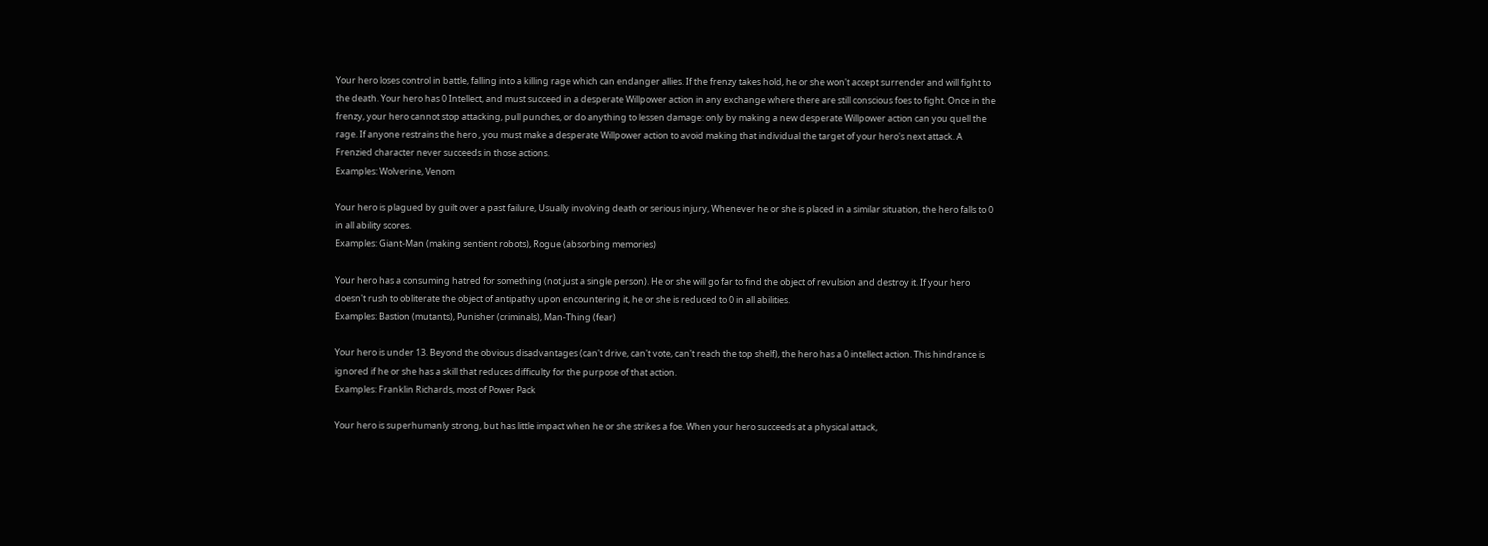Your hero loses control in battle, falling into a killing rage which can endanger allies. If the frenzy takes hold, he or she won't accept surrender and will fight to the death. Your hero has 0 Intellect, and must succeed in a desperate Willpower action in any exchange where there are still conscious foes to fight. Once in the frenzy, your hero cannot stop attacking, pull punches, or do anything to lessen damage: only by making a new desperate Willpower action can you quell the rage. If anyone restrains the hero , you must make a desperate Willpower action to avoid making that individual the target of your hero's next attack. A Frenzied character never succeeds in those actions.
Examples: Wolverine, Venom

Your hero is plagued by guilt over a past failure, Usually involving death or serious injury, Whenever he or she is placed in a similar situation, the hero falls to 0 in all ability scores.
Examples: Giant-Man (making sentient robots), Rogue (absorbing memories)

Your hero has a consuming hatred for something (not just a single person). He or she will go far to find the object of revulsion and destroy it. If your hero doesn't rush to obliterate the object of antipathy upon encountering it, he or she is reduced to 0 in all abilities.
Examples: Bastion (mutants), Punisher (criminals), Man-Thing (fear)

Your hero is under 13. Beyond the obvious disadvantages (can't drive, can't vote, can't reach the top shelf), the hero has a 0 intellect action. This hindrance is ignored if he or she has a skill that reduces difficulty for the purpose of that action.
Examples: Franklin Richards, most of Power Pack

Your hero is superhumanly strong, but has little impact when he or she strikes a foe. When your hero succeeds at a physical attack,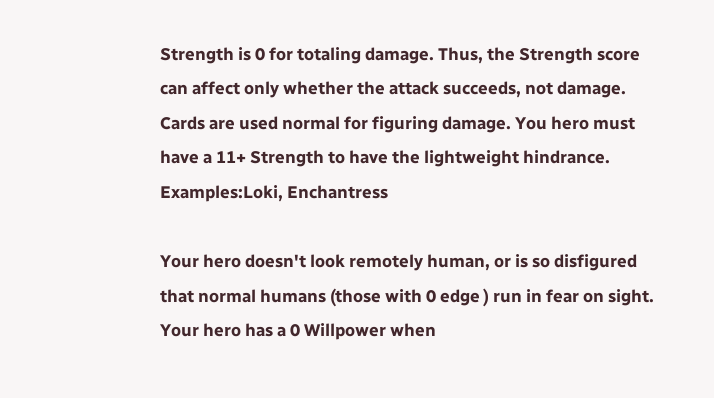Strength is 0 for totaling damage. Thus, the Strength score can affect only whether the attack succeeds, not damage. Cards are used normal for figuring damage. You hero must have a 11+ Strength to have the lightweight hindrance.
Examples:Loki, Enchantress

Your hero doesn't look remotely human, or is so disfigured that normal humans (those with 0 edge ) run in fear on sight. Your hero has a 0 Willpower when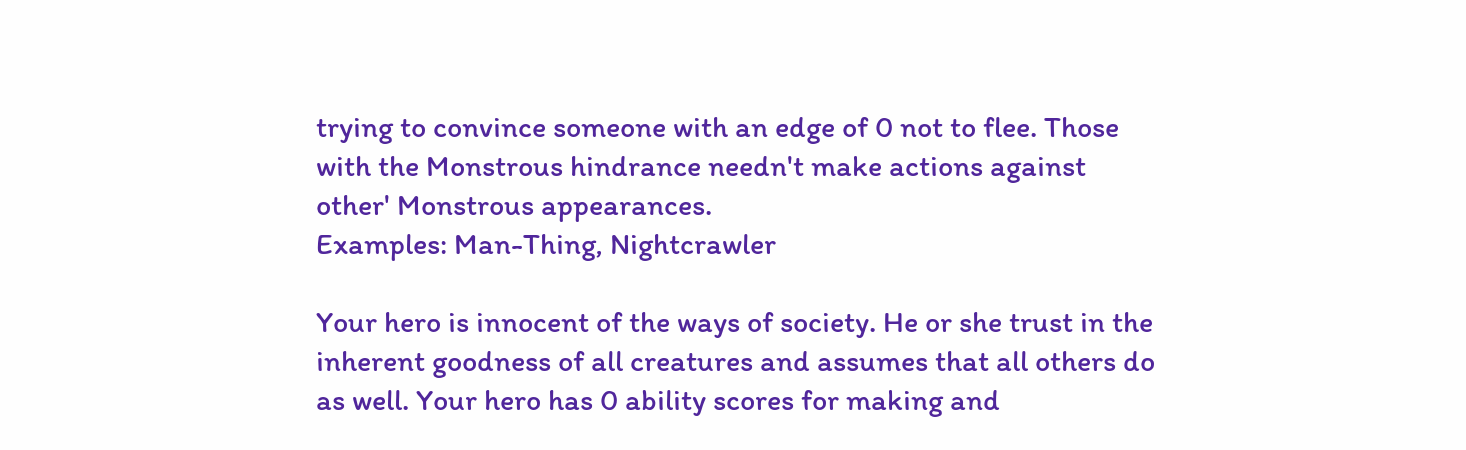trying to convince someone with an edge of 0 not to flee. Those with the Monstrous hindrance needn't make actions against other' Monstrous appearances.
Examples: Man-Thing, Nightcrawler

Your hero is innocent of the ways of society. He or she trust in the inherent goodness of all creatures and assumes that all others do as well. Your hero has 0 ability scores for making and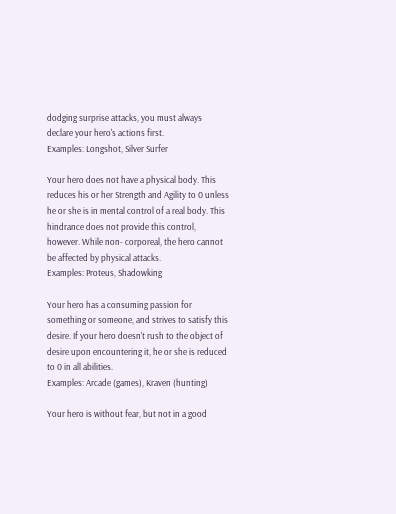dodging surprise attacks, you must always declare your hero's actions first.
Examples: Longshot, Silver Surfer

Your hero does not have a physical body. This reduces his or her Strength and Agility to 0 unless he or she is in mental control of a real body. This hindrance does not provide this control, however. While non- corporeal, the hero cannot be affected by physical attacks.
Examples: Proteus, Shadowking

Your hero has a consuming passion for something or someone, and strives to satisfy this desire. If your hero doesn't rush to the object of desire upon encountering it, he or she is reduced to 0 in all abilities.
Examples: Arcade (games), Kraven (hunting)

Your hero is without fear, but not in a good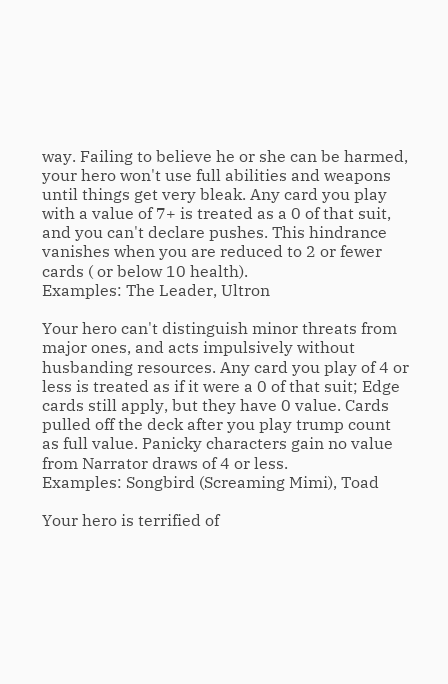way. Failing to believe he or she can be harmed, your hero won't use full abilities and weapons until things get very bleak. Any card you play with a value of 7+ is treated as a 0 of that suit, and you can't declare pushes. This hindrance vanishes when you are reduced to 2 or fewer cards ( or below 10 health).
Examples: The Leader, Ultron

Your hero can't distinguish minor threats from major ones, and acts impulsively without husbanding resources. Any card you play of 4 or less is treated as if it were a 0 of that suit; Edge cards still apply, but they have 0 value. Cards pulled off the deck after you play trump count as full value. Panicky characters gain no value from Narrator draws of 4 or less.
Examples: Songbird (Screaming Mimi), Toad

Your hero is terrified of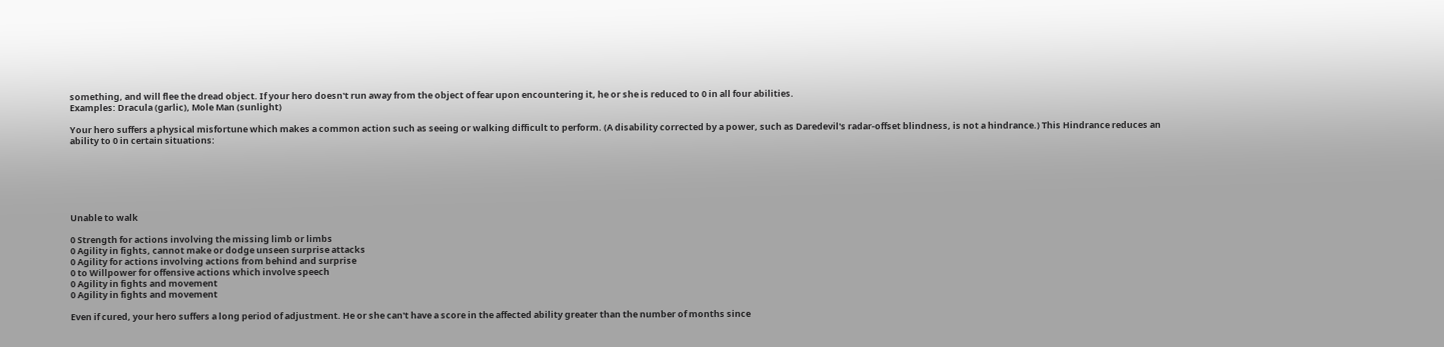something, and will flee the dread object. If your hero doesn't run away from the object of fear upon encountering it, he or she is reduced to 0 in all four abilities.
Examples: Dracula (garlic), Mole Man (sunlight)

Your hero suffers a physical misfortune which makes a common action such as seeing or walking difficult to perform. (A disability corrected by a power, such as Daredevil's radar-offset blindness, is not a hindrance.) This Hindrance reduces an ability to 0 in certain situations:






Unable to walk

0 Strength for actions involving the missing limb or limbs
0 Agility in fights, cannot make or dodge unseen surprise attacks
0 Agility for actions involving actions from behind and surprise
0 to Willpower for offensive actions which involve speech
0 Agility in fights and movement
0 Agility in fights and movement

Even if cured, your hero suffers a long period of adjustment. He or she can't have a score in the affected ability greater than the number of months since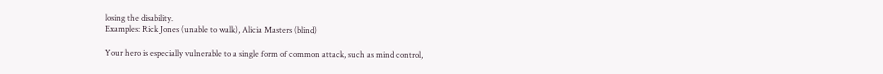losing the disability.
Examples: Rick Jones (unable to walk), Alicia Masters (blind)

Your hero is especially vulnerable to a single form of common attack, such as mind control,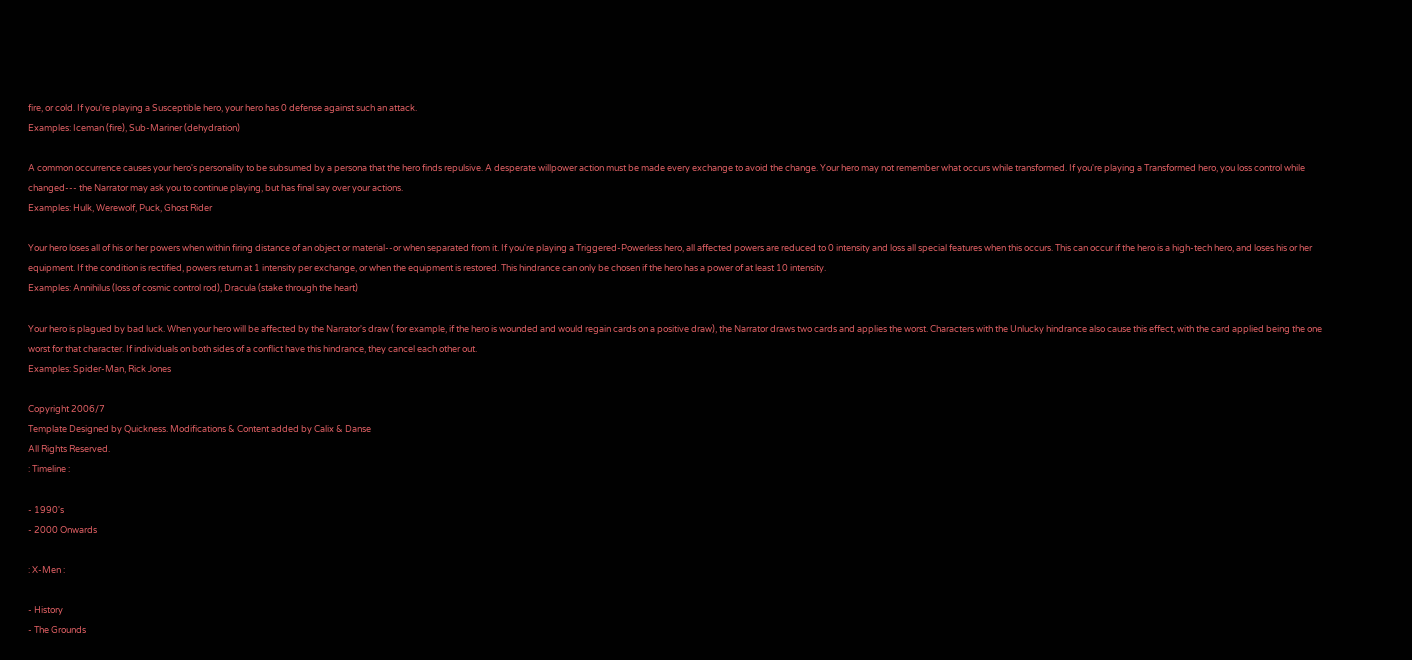fire, or cold. If you're playing a Susceptible hero, your hero has 0 defense against such an attack.
Examples: Iceman (fire), Sub-Mariner (dehydration)

A common occurrence causes your hero's personality to be subsumed by a persona that the hero finds repulsive. A desperate willpower action must be made every exchange to avoid the change. Your hero may not remember what occurs while transformed. If you're playing a Transformed hero, you loss control while changed--- the Narrator may ask you to continue playing, but has final say over your actions.
Examples: Hulk, Werewolf, Puck, Ghost Rider

Your hero loses all of his or her powers when within firing distance of an object or material--or when separated from it. If you're playing a Triggered-Powerless hero, all affected powers are reduced to 0 intensity and loss all special features when this occurs. This can occur if the hero is a high-tech hero, and loses his or her equipment. If the condition is rectified, powers return at 1 intensity per exchange, or when the equipment is restored. This hindrance can only be chosen if the hero has a power of at least 10 intensity.
Examples: Annihilus (loss of cosmic control rod), Dracula (stake through the heart)

Your hero is plagued by bad luck. When your hero will be affected by the Narrator's draw ( for example, if the hero is wounded and would regain cards on a positive draw), the Narrator draws two cards and applies the worst. Characters with the Unlucky hindrance also cause this effect, with the card applied being the one worst for that character. If individuals on both sides of a conflict have this hindrance, they cancel each other out.
Examples: Spider-Man, Rick Jones

Copyright 2006/7
Template Designed by Quickness. Modifications & Content added by Calix & Danse
All Rights Reserved.
: Timeline :

- 1990's
- 2000 Onwards

: X-Men :

- History
- The Grounds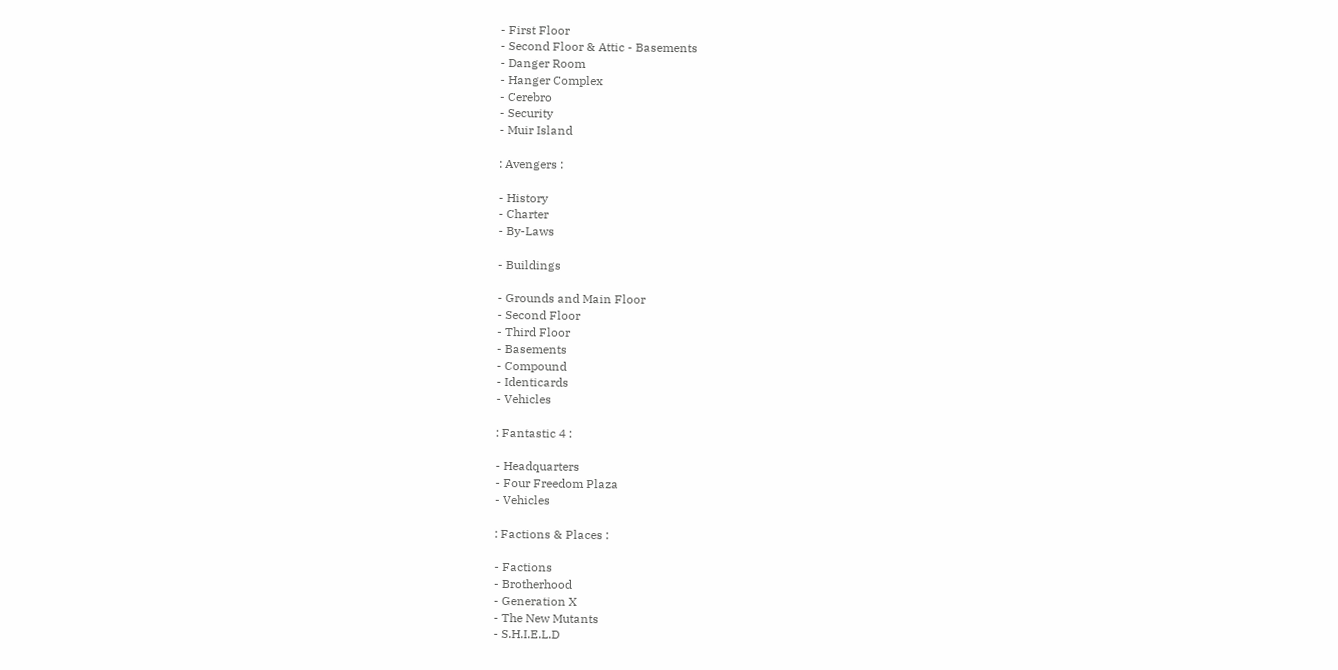- First Floor
- Second Floor & Attic - Basements
- Danger Room
- Hanger Complex
- Cerebro
- Security
- Muir Island

: Avengers :

- History
- Charter
- By-Laws

- Buildings

- Grounds and Main Floor
- Second Floor
- Third Floor
- Basements
- Compound
- Identicards
- Vehicles

: Fantastic 4 :

- Headquarters
- Four Freedom Plaza
- Vehicles

: Factions & Places :

- Factions
- Brotherhood
- Generation X
- The New Mutants
- S.H.I.E.L.D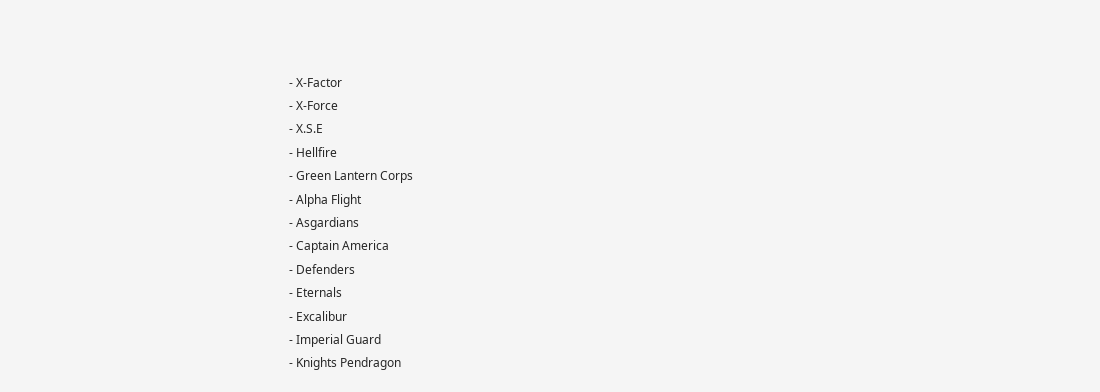- X-Factor
- X-Force
- X.S.E
- Hellfire
- Green Lantern Corps
- Alpha Flight
- Asgardians
- Captain America
- Defenders
- Eternals
- Excalibur
- Imperial Guard
- Knights Pendragon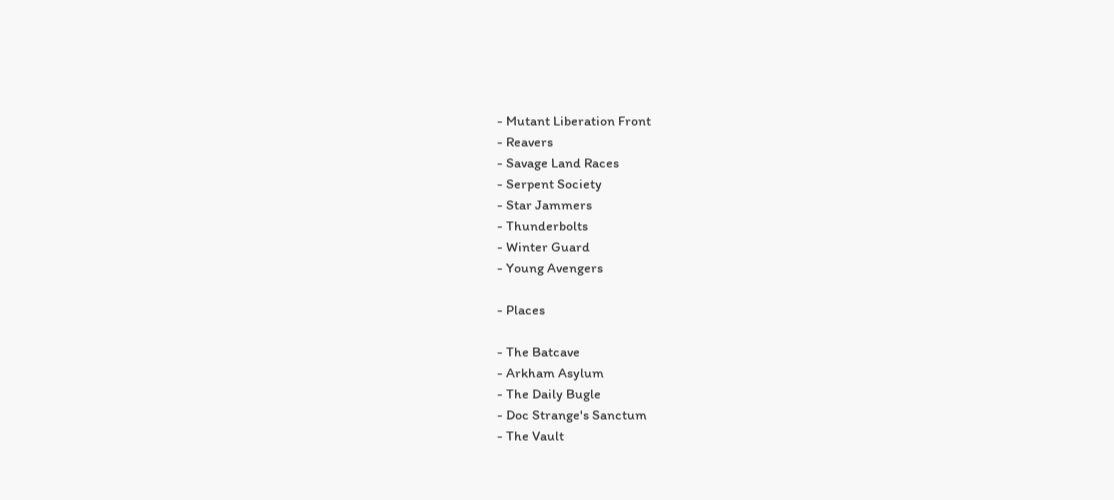- Mutant Liberation Front
- Reavers
- Savage Land Races
- Serpent Society
- Star Jammers
- Thunderbolts
- Winter Guard
- Young Avengers

- Places

- The Batcave
- Arkham Asylum
- The Daily Bugle
- Doc Strange's Sanctum
- The Vault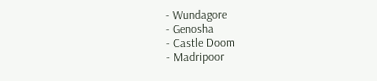- Wundagore
- Genosha
- Castle Doom
- Madripoor